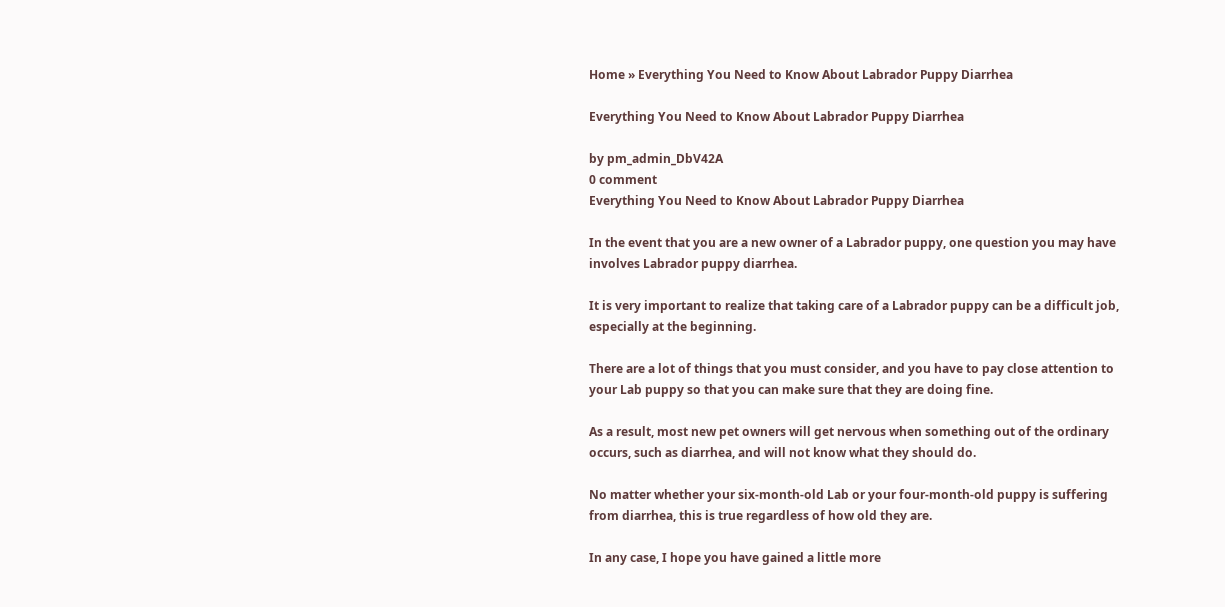Home » Everything You Need to Know About Labrador Puppy Diarrhea

Everything You Need to Know About Labrador Puppy Diarrhea

by pm_admin_DbV42A
0 comment
Everything You Need to Know About Labrador Puppy Diarrhea

In the event that you are a new owner of a Labrador puppy, one question you may have involves Labrador puppy diarrhea.

It is very important to realize that taking care of a Labrador puppy can be a difficult job, especially at the beginning.

There are a lot of things that you must consider, and you have to pay close attention to your Lab puppy so that you can make sure that they are doing fine.

As a result, most new pet owners will get nervous when something out of the ordinary occurs, such as diarrhea, and will not know what they should do.

No matter whether your six-month-old Lab or your four-month-old puppy is suffering from diarrhea, this is true regardless of how old they are.

In any case, I hope you have gained a little more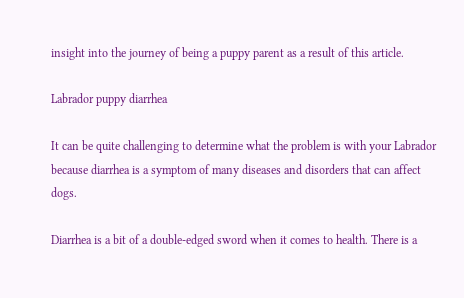insight into the journey of being a puppy parent as a result of this article.

Labrador puppy diarrhea

It can be quite challenging to determine what the problem is with your Labrador because diarrhea is a symptom of many diseases and disorders that can affect dogs.

Diarrhea is a bit of a double-edged sword when it comes to health. There is a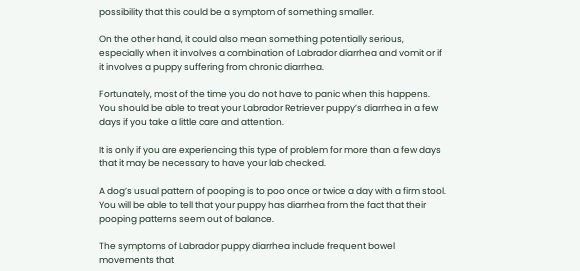possibility that this could be a symptom of something smaller.

On the other hand, it could also mean something potentially serious, especially when it involves a combination of Labrador diarrhea and vomit or if it involves a puppy suffering from chronic diarrhea.

Fortunately, most of the time you do not have to panic when this happens. You should be able to treat your Labrador Retriever puppy’s diarrhea in a few days if you take a little care and attention.

It is only if you are experiencing this type of problem for more than a few days that it may be necessary to have your lab checked.

A dog’s usual pattern of pooping is to poo once or twice a day with a firm stool. You will be able to tell that your puppy has diarrhea from the fact that their pooping patterns seem out of balance.

The symptoms of Labrador puppy diarrhea include frequent bowel movements that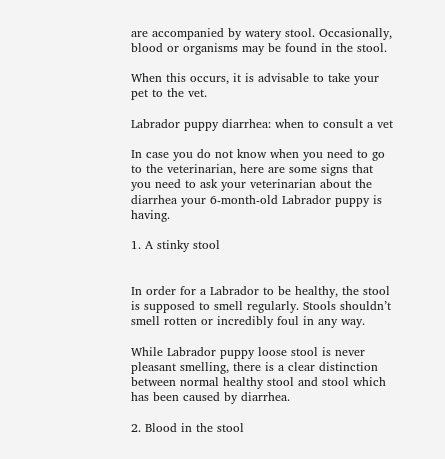are accompanied by watery stool. Occasionally, blood or organisms may be found in the stool.

When this occurs, it is advisable to take your pet to the vet.

Labrador puppy diarrhea: when to consult a vet

In case you do not know when you need to go to the veterinarian, here are some signs that you need to ask your veterinarian about the diarrhea your 6-month-old Labrador puppy is having.

1. A stinky stool


In order for a Labrador to be healthy, the stool is supposed to smell regularly. Stools shouldn’t smell rotten or incredibly foul in any way.

While Labrador puppy loose stool is never pleasant smelling, there is a clear distinction between normal healthy stool and stool which has been caused by diarrhea.

2. Blood in the stool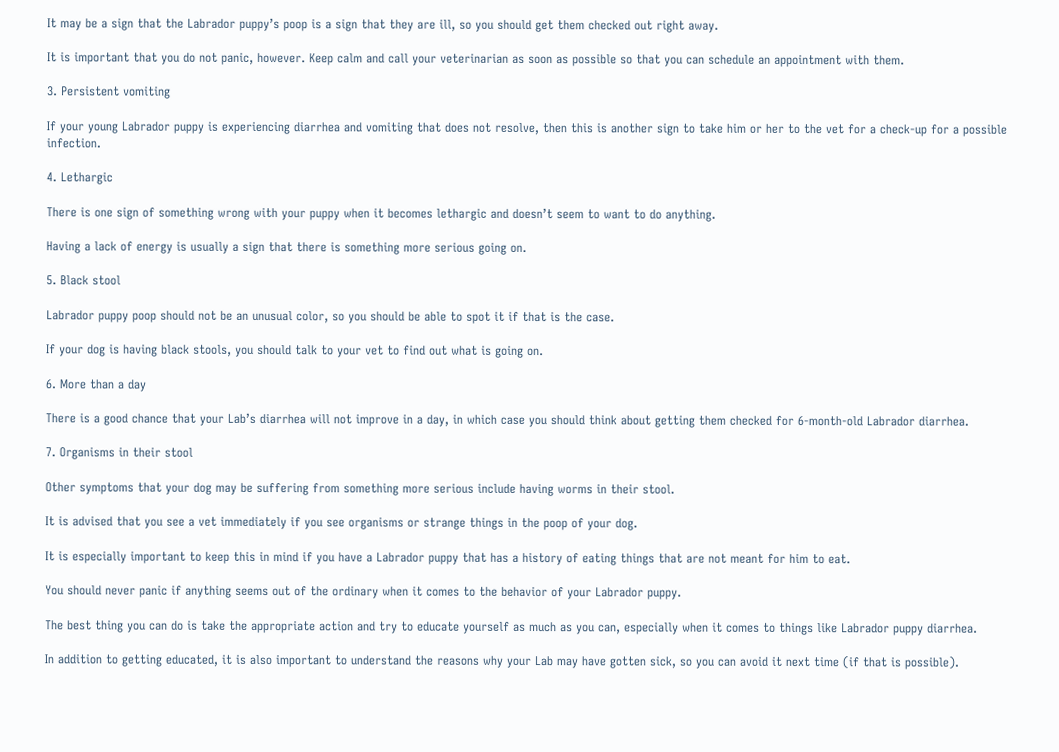It may be a sign that the Labrador puppy’s poop is a sign that they are ill, so you should get them checked out right away.

It is important that you do not panic, however. Keep calm and call your veterinarian as soon as possible so that you can schedule an appointment with them.

3. Persistent vomiting

If your young Labrador puppy is experiencing diarrhea and vomiting that does not resolve, then this is another sign to take him or her to the vet for a check-up for a possible infection.

4. Lethargic

There is one sign of something wrong with your puppy when it becomes lethargic and doesn’t seem to want to do anything.

Having a lack of energy is usually a sign that there is something more serious going on.

5. Black stool

Labrador puppy poop should not be an unusual color, so you should be able to spot it if that is the case.

If your dog is having black stools, you should talk to your vet to find out what is going on.

6. More than a day

There is a good chance that your Lab’s diarrhea will not improve in a day, in which case you should think about getting them checked for 6-month-old Labrador diarrhea.

7. Organisms in their stool

Other symptoms that your dog may be suffering from something more serious include having worms in their stool.

It is advised that you see a vet immediately if you see organisms or strange things in the poop of your dog.

It is especially important to keep this in mind if you have a Labrador puppy that has a history of eating things that are not meant for him to eat.

You should never panic if anything seems out of the ordinary when it comes to the behavior of your Labrador puppy.

The best thing you can do is take the appropriate action and try to educate yourself as much as you can, especially when it comes to things like Labrador puppy diarrhea.

In addition to getting educated, it is also important to understand the reasons why your Lab may have gotten sick, so you can avoid it next time (if that is possible).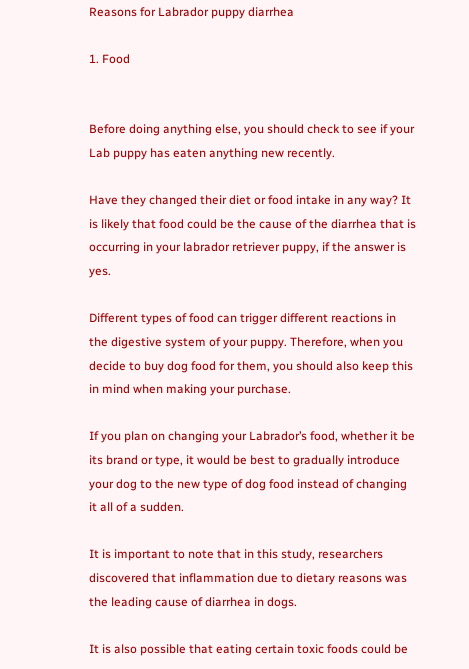Reasons for Labrador puppy diarrhea

1. Food


Before doing anything else, you should check to see if your Lab puppy has eaten anything new recently.

Have they changed their diet or food intake in any way? It is likely that food could be the cause of the diarrhea that is occurring in your labrador retriever puppy, if the answer is yes.

Different types of food can trigger different reactions in the digestive system of your puppy. Therefore, when you decide to buy dog food for them, you should also keep this in mind when making your purchase.

If you plan on changing your Labrador’s food, whether it be its brand or type, it would be best to gradually introduce your dog to the new type of dog food instead of changing it all of a sudden.

It is important to note that in this study, researchers discovered that inflammation due to dietary reasons was the leading cause of diarrhea in dogs.

It is also possible that eating certain toxic foods could be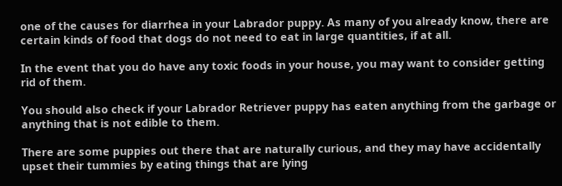one of the causes for diarrhea in your Labrador puppy. As many of you already know, there are certain kinds of food that dogs do not need to eat in large quantities, if at all.

In the event that you do have any toxic foods in your house, you may want to consider getting rid of them.

You should also check if your Labrador Retriever puppy has eaten anything from the garbage or anything that is not edible to them.

There are some puppies out there that are naturally curious, and they may have accidentally upset their tummies by eating things that are lying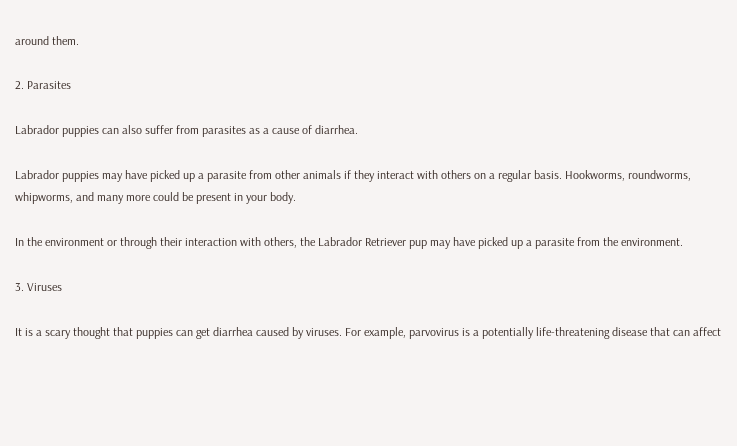around them.

2. Parasites

Labrador puppies can also suffer from parasites as a cause of diarrhea.

Labrador puppies may have picked up a parasite from other animals if they interact with others on a regular basis. Hookworms, roundworms, whipworms, and many more could be present in your body.

In the environment or through their interaction with others, the Labrador Retriever pup may have picked up a parasite from the environment.

3. Viruses

It is a scary thought that puppies can get diarrhea caused by viruses. For example, parvovirus is a potentially life-threatening disease that can affect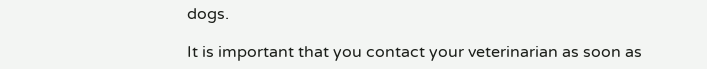dogs.

It is important that you contact your veterinarian as soon as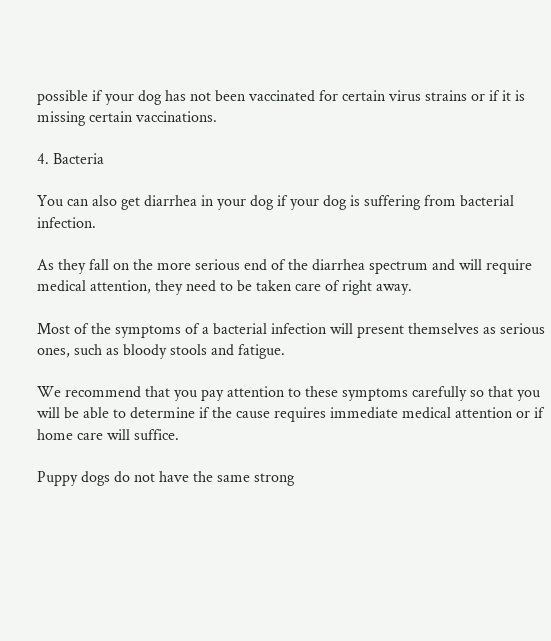possible if your dog has not been vaccinated for certain virus strains or if it is missing certain vaccinations.

4. Bacteria

You can also get diarrhea in your dog if your dog is suffering from bacterial infection.

As they fall on the more serious end of the diarrhea spectrum and will require medical attention, they need to be taken care of right away.

Most of the symptoms of a bacterial infection will present themselves as serious ones, such as bloody stools and fatigue.

We recommend that you pay attention to these symptoms carefully so that you will be able to determine if the cause requires immediate medical attention or if home care will suffice.

Puppy dogs do not have the same strong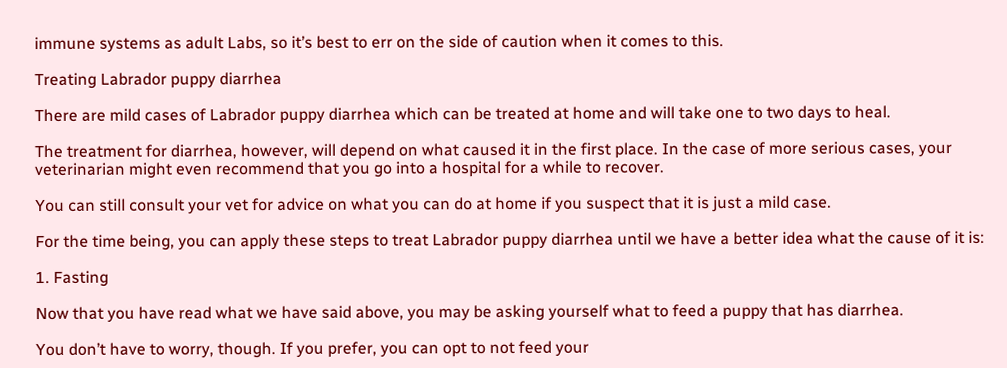immune systems as adult Labs, so it’s best to err on the side of caution when it comes to this.

Treating Labrador puppy diarrhea

There are mild cases of Labrador puppy diarrhea which can be treated at home and will take one to two days to heal.

The treatment for diarrhea, however, will depend on what caused it in the first place. In the case of more serious cases, your veterinarian might even recommend that you go into a hospital for a while to recover.

You can still consult your vet for advice on what you can do at home if you suspect that it is just a mild case.

For the time being, you can apply these steps to treat Labrador puppy diarrhea until we have a better idea what the cause of it is:

1. Fasting

Now that you have read what we have said above, you may be asking yourself what to feed a puppy that has diarrhea.

You don’t have to worry, though. If you prefer, you can opt to not feed your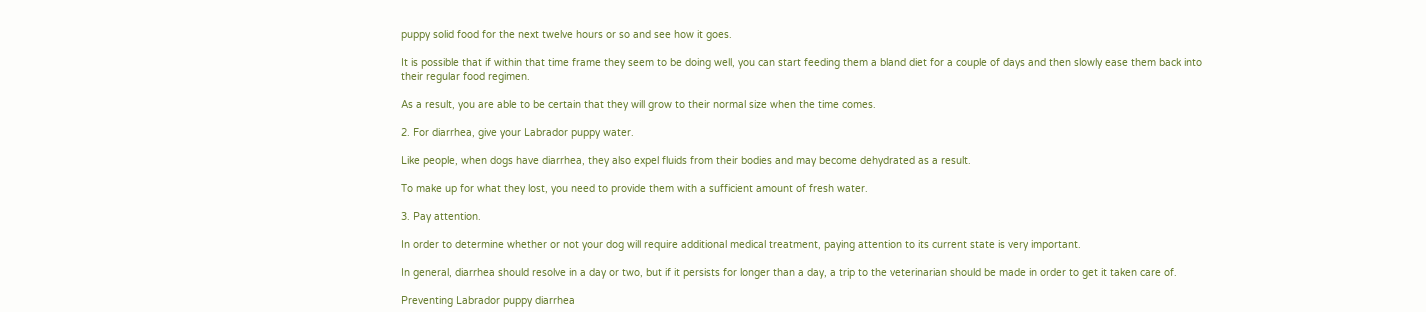puppy solid food for the next twelve hours or so and see how it goes.

It is possible that if within that time frame they seem to be doing well, you can start feeding them a bland diet for a couple of days and then slowly ease them back into their regular food regimen.

As a result, you are able to be certain that they will grow to their normal size when the time comes.

2. For diarrhea, give your Labrador puppy water.

Like people, when dogs have diarrhea, they also expel fluids from their bodies and may become dehydrated as a result.

To make up for what they lost, you need to provide them with a sufficient amount of fresh water.

3. Pay attention.

In order to determine whether or not your dog will require additional medical treatment, paying attention to its current state is very important.

In general, diarrhea should resolve in a day or two, but if it persists for longer than a day, a trip to the veterinarian should be made in order to get it taken care of.

Preventing Labrador puppy diarrhea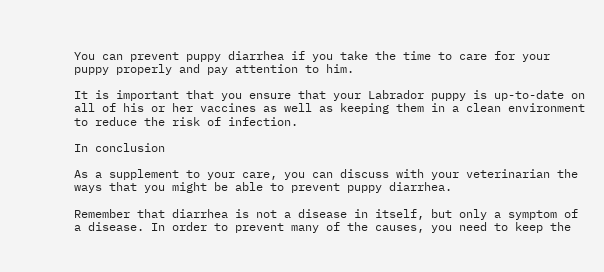You can prevent puppy diarrhea if you take the time to care for your puppy properly and pay attention to him.

It is important that you ensure that your Labrador puppy is up-to-date on all of his or her vaccines as well as keeping them in a clean environment to reduce the risk of infection.

In conclusion

As a supplement to your care, you can discuss with your veterinarian the ways that you might be able to prevent puppy diarrhea.

Remember that diarrhea is not a disease in itself, but only a symptom of a disease. In order to prevent many of the causes, you need to keep the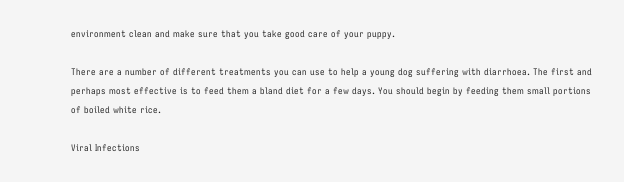environment clean and make sure that you take good care of your puppy.

There are a number of different treatments you can use to help a young dog suffering with diarrhoea. The first and perhaps most effective is to feed them a bland diet for a few days. You should begin by feeding them small portions of boiled white rice.

Viral Infections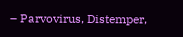– Parvovirus, Distemper,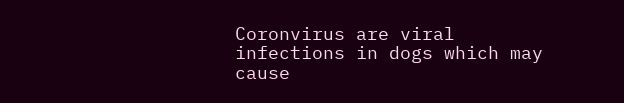Coronvirus are viral infections in dogs which may cause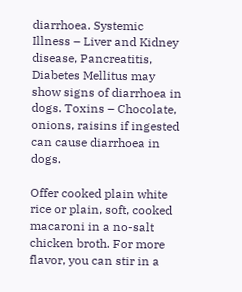diarrhoea. Systemic Illness – Liver and Kidney disease, Pancreatitis, Diabetes Mellitus may show signs of diarrhoea in dogs. Toxins – Chocolate, onions, raisins if ingested can cause diarrhoea in dogs.

Offer cooked plain white rice or plain, soft, cooked macaroni in a no-salt chicken broth. For more flavor, you can stir in a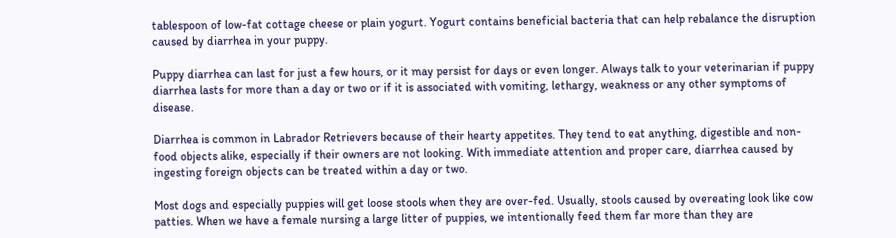tablespoon of low-fat cottage cheese or plain yogurt. Yogurt contains beneficial bacteria that can help rebalance the disruption caused by diarrhea in your puppy.

Puppy diarrhea can last for just a few hours, or it may persist for days or even longer. Always talk to your veterinarian if puppy diarrhea lasts for more than a day or two or if it is associated with vomiting, lethargy, weakness or any other symptoms of disease.

Diarrhea is common in Labrador Retrievers because of their hearty appetites. They tend to eat anything, digestible and non-food objects alike, especially if their owners are not looking. With immediate attention and proper care, diarrhea caused by ingesting foreign objects can be treated within a day or two.

Most dogs and especially puppies will get loose stools when they are over-fed. Usually, stools caused by overeating look like cow patties. When we have a female nursing a large litter of puppies, we intentionally feed them far more than they are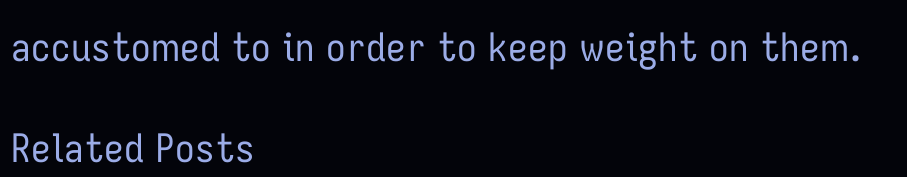accustomed to in order to keep weight on them.

Related Posts